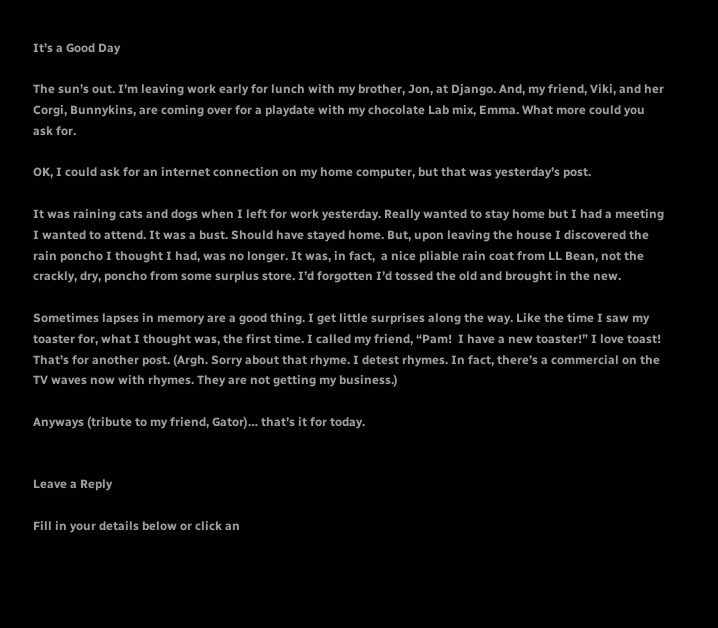It’s a Good Day

The sun’s out. I’m leaving work early for lunch with my brother, Jon, at Django. And, my friend, Viki, and her Corgi, Bunnykins, are coming over for a playdate with my chocolate Lab mix, Emma. What more could you ask for.

OK, I could ask for an internet connection on my home computer, but that was yesterday’s post.

It was raining cats and dogs when I left for work yesterday. Really wanted to stay home but I had a meeting I wanted to attend. It was a bust. Should have stayed home. But, upon leaving the house I discovered the rain poncho I thought I had, was no longer. It was, in fact,  a nice pliable rain coat from LL Bean, not the crackly, dry, poncho from some surplus store. I’d forgotten I’d tossed the old and brought in the new.

Sometimes lapses in memory are a good thing. I get little surprises along the way. Like the time I saw my toaster for, what I thought was, the first time. I called my friend, “Pam!  I have a new toaster!” I love toast!  That’s for another post. (Argh. Sorry about that rhyme. I detest rhymes. In fact, there’s a commercial on the TV waves now with rhymes. They are not getting my business.)

Anyways (tribute to my friend, Gator)… that’s it for today.


Leave a Reply

Fill in your details below or click an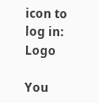icon to log in: Logo

You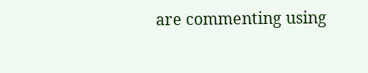are commenting using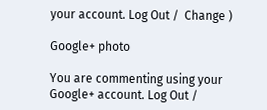your account. Log Out /  Change )

Google+ photo

You are commenting using your Google+ account. Log Out /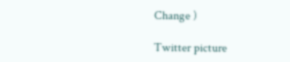Change )

Twitter picture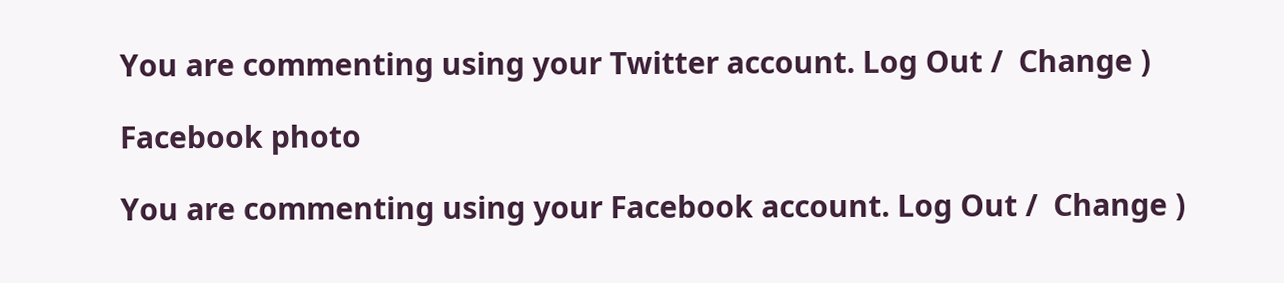You are commenting using your Twitter account. Log Out /  Change )

Facebook photo

You are commenting using your Facebook account. Log Out /  Change )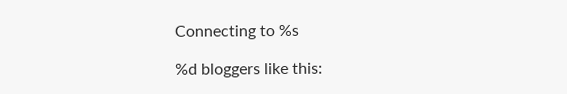Connecting to %s

%d bloggers like this: